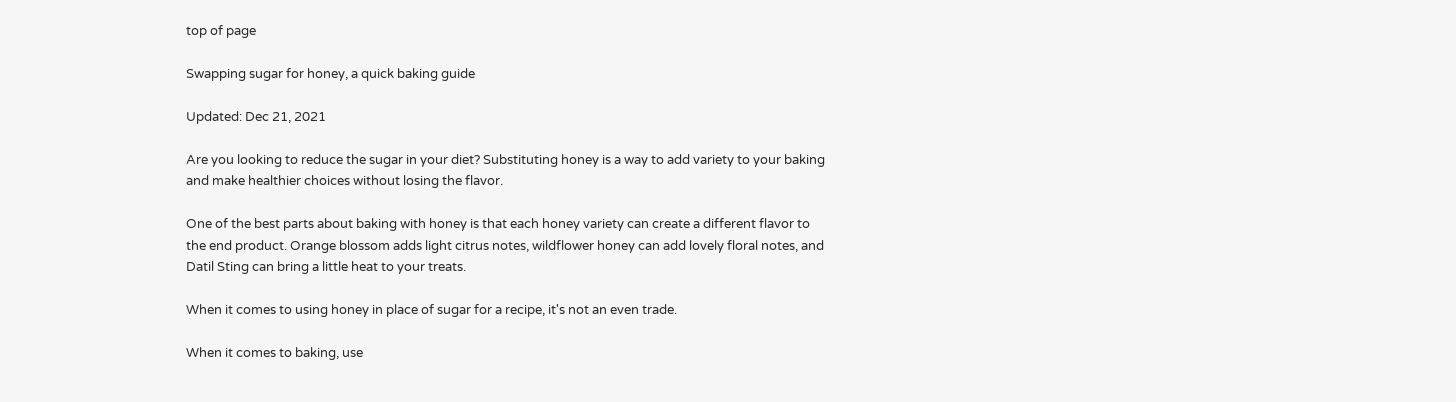top of page

Swapping sugar for honey, a quick baking guide

Updated: Dec 21, 2021

Are you looking to reduce the sugar in your diet? Substituting honey is a way to add variety to your baking and make healthier choices without losing the flavor.

One of the best parts about baking with honey is that each honey variety can create a different flavor to the end product. Orange blossom adds light citrus notes, wildflower honey can add lovely floral notes, and Datil Sting can bring a little heat to your treats.

When it comes to using honey in place of sugar for a recipe, it's not an even trade.

When it comes to baking, use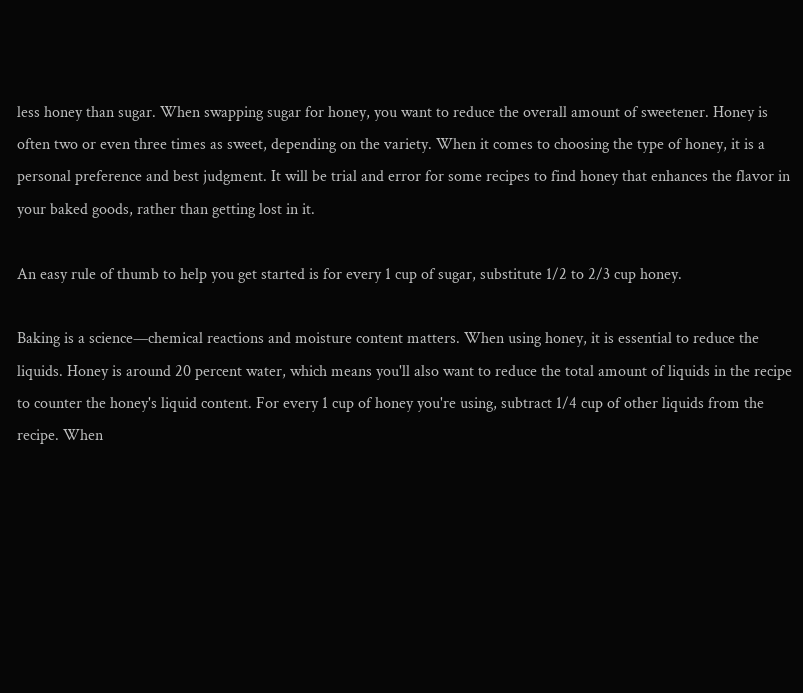less honey than sugar. When swapping sugar for honey, you want to reduce the overall amount of sweetener. Honey is often two or even three times as sweet, depending on the variety. When it comes to choosing the type of honey, it is a personal preference and best judgment. It will be trial and error for some recipes to find honey that enhances the flavor in your baked goods, rather than getting lost in it.

An easy rule of thumb to help you get started is for every 1 cup of sugar, substitute 1/2 to 2/3 cup honey.

Baking is a science—chemical reactions and moisture content matters. When using honey, it is essential to reduce the liquids. Honey is around 20 percent water, which means you'll also want to reduce the total amount of liquids in the recipe to counter the honey's liquid content. For every 1 cup of honey you're using, subtract 1/4 cup of other liquids from the recipe. When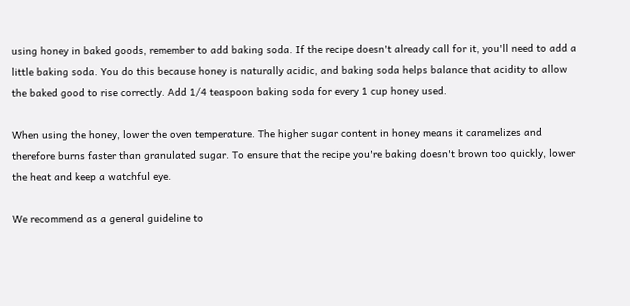using honey in baked goods, remember to add baking soda. If the recipe doesn't already call for it, you'll need to add a little baking soda. You do this because honey is naturally acidic, and baking soda helps balance that acidity to allow the baked good to rise correctly. Add 1/4 teaspoon baking soda for every 1 cup honey used.

When using the honey, lower the oven temperature. The higher sugar content in honey means it caramelizes and therefore burns faster than granulated sugar. To ensure that the recipe you're baking doesn't brown too quickly, lower the heat and keep a watchful eye.

We recommend as a general guideline to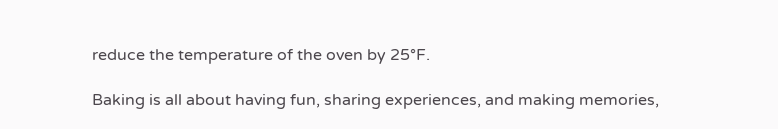reduce the temperature of the oven by 25°F.

Baking is all about having fun, sharing experiences, and making memories,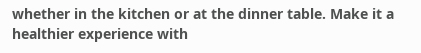whether in the kitchen or at the dinner table. Make it a healthier experience with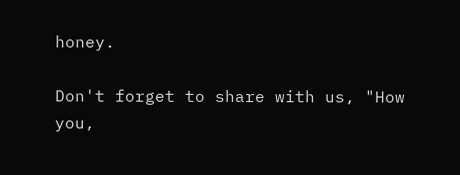honey.

Don't forget to share with us, "How you,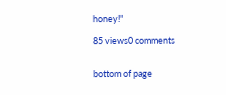honey!"

85 views0 comments


bottom of page